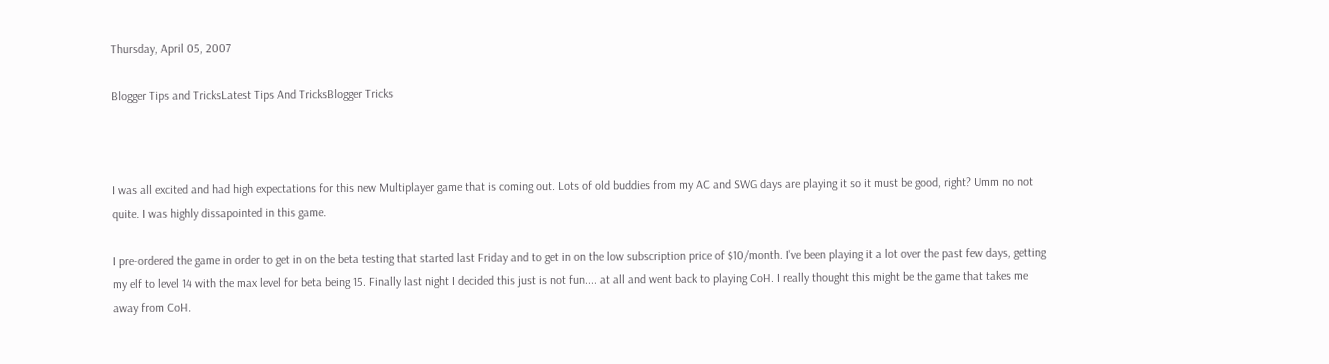Thursday, April 05, 2007

Blogger Tips and TricksLatest Tips And TricksBlogger Tricks



I was all excited and had high expectations for this new Multiplayer game that is coming out. Lots of old buddies from my AC and SWG days are playing it so it must be good, right? Umm no not quite. I was highly dissapointed in this game.

I pre-ordered the game in order to get in on the beta testing that started last Friday and to get in on the low subscription price of $10/month. I've been playing it a lot over the past few days, getting my elf to level 14 with the max level for beta being 15. Finally last night I decided this just is not fun.... at all and went back to playing CoH. I really thought this might be the game that takes me away from CoH.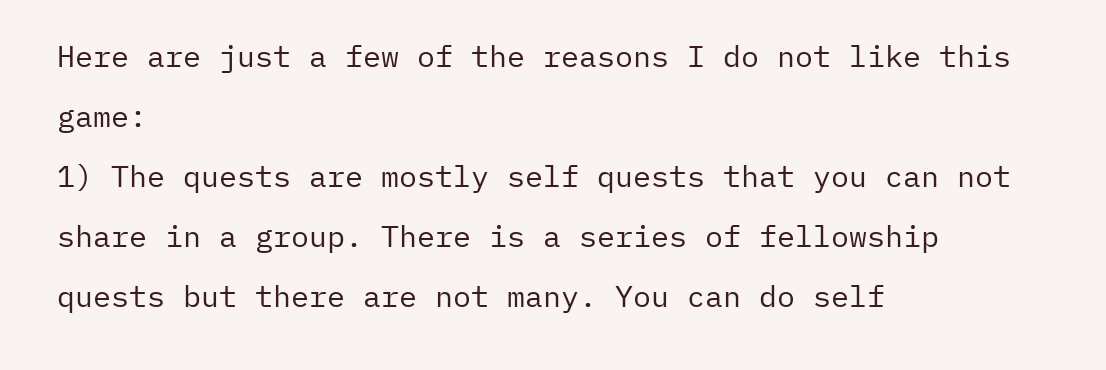Here are just a few of the reasons I do not like this game:
1) The quests are mostly self quests that you can not share in a group. There is a series of fellowship quests but there are not many. You can do self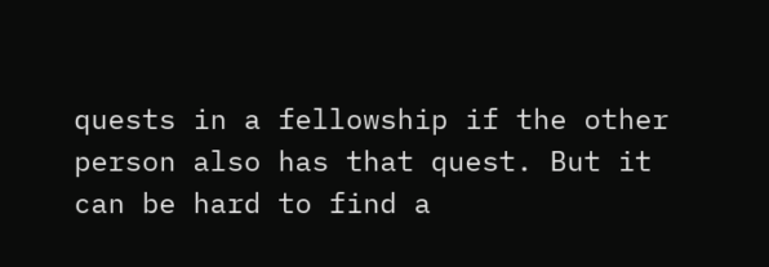quests in a fellowship if the other person also has that quest. But it can be hard to find a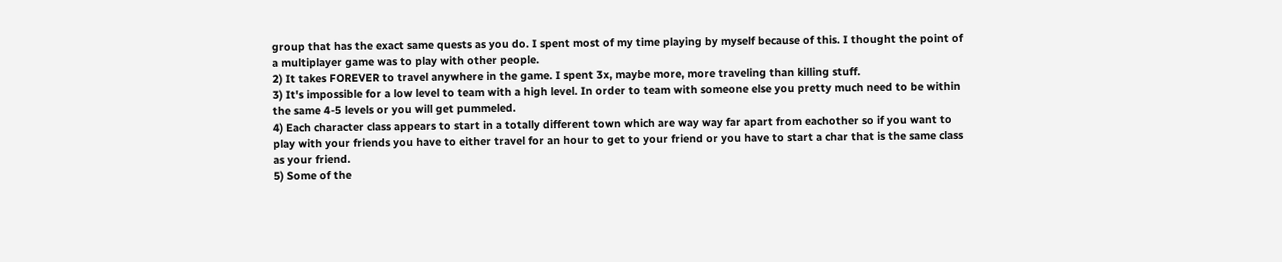group that has the exact same quests as you do. I spent most of my time playing by myself because of this. I thought the point of a multiplayer game was to play with other people.
2) It takes FOREVER to travel anywhere in the game. I spent 3x, maybe more, more traveling than killing stuff.
3) It's impossible for a low level to team with a high level. In order to team with someone else you pretty much need to be within the same 4-5 levels or you will get pummeled.
4) Each character class appears to start in a totally different town which are way way far apart from eachother so if you want to play with your friends you have to either travel for an hour to get to your friend or you have to start a char that is the same class as your friend.
5) Some of the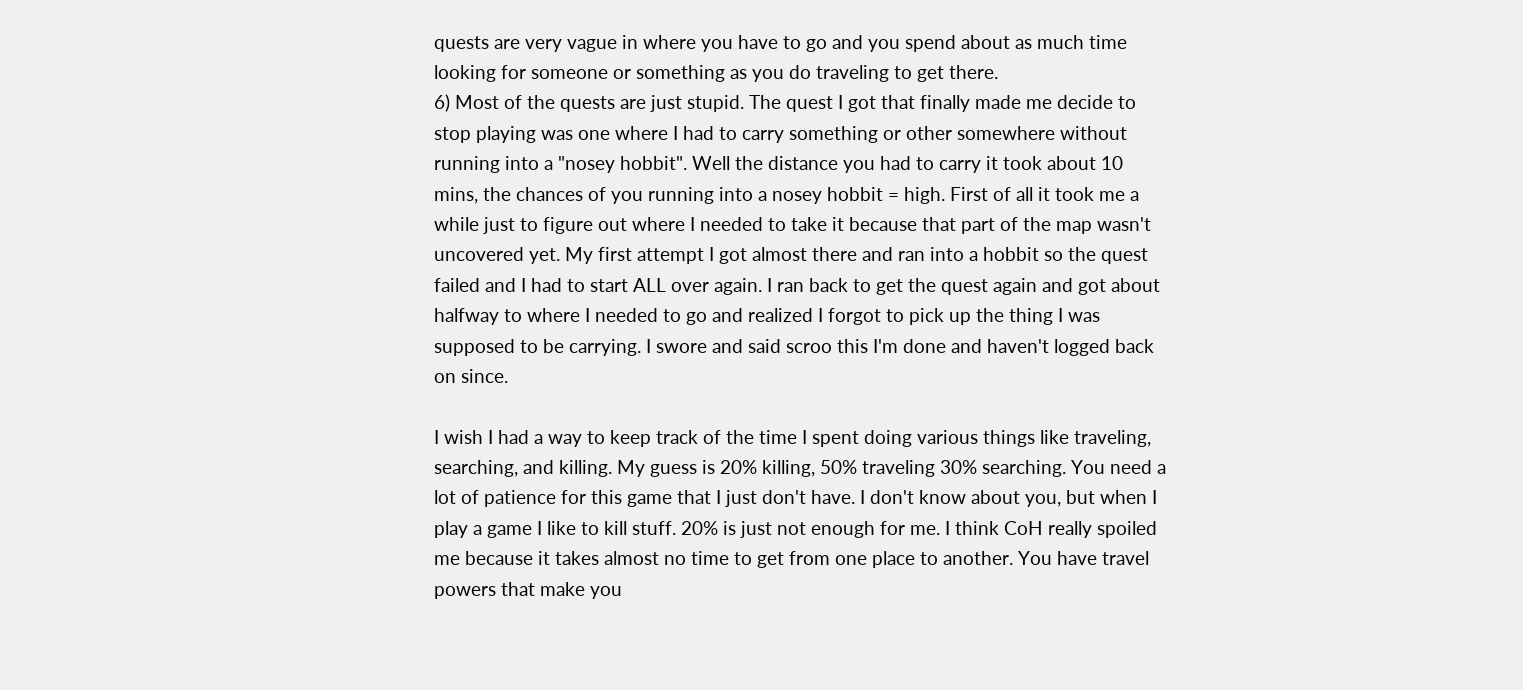quests are very vague in where you have to go and you spend about as much time looking for someone or something as you do traveling to get there.
6) Most of the quests are just stupid. The quest I got that finally made me decide to stop playing was one where I had to carry something or other somewhere without running into a "nosey hobbit". Well the distance you had to carry it took about 10 mins, the chances of you running into a nosey hobbit = high. First of all it took me a while just to figure out where I needed to take it because that part of the map wasn't uncovered yet. My first attempt I got almost there and ran into a hobbit so the quest failed and I had to start ALL over again. I ran back to get the quest again and got about halfway to where I needed to go and realized I forgot to pick up the thing I was supposed to be carrying. I swore and said scroo this I'm done and haven't logged back on since.

I wish I had a way to keep track of the time I spent doing various things like traveling, searching, and killing. My guess is 20% killing, 50% traveling 30% searching. You need a lot of patience for this game that I just don't have. I don't know about you, but when I play a game I like to kill stuff. 20% is just not enough for me. I think CoH really spoiled me because it takes almost no time to get from one place to another. You have travel powers that make you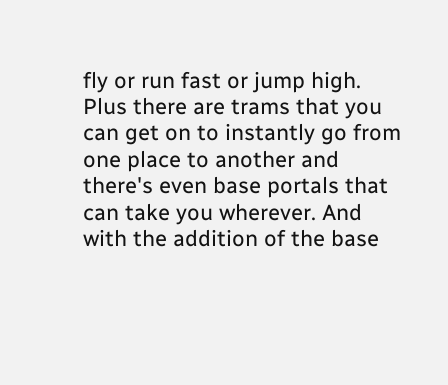fly or run fast or jump high. Plus there are trams that you can get on to instantly go from one place to another and there's even base portals that can take you wherever. And with the addition of the base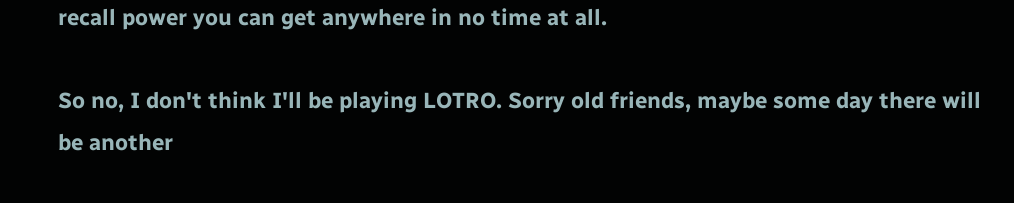recall power you can get anywhere in no time at all.

So no, I don't think I'll be playing LOTRO. Sorry old friends, maybe some day there will be another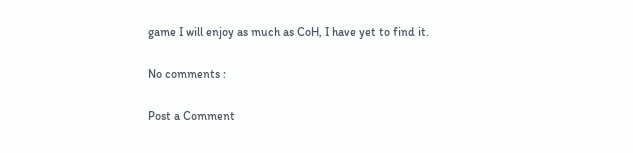game I will enjoy as much as CoH, I have yet to find it.

No comments :

Post a Comment